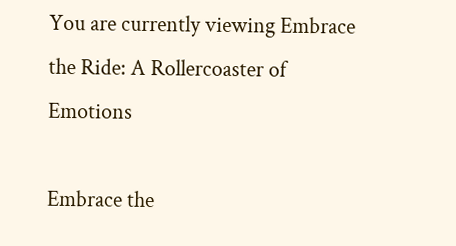You are currently viewing Embrace the Ride: A Rollercoaster of Emotions

Embrace the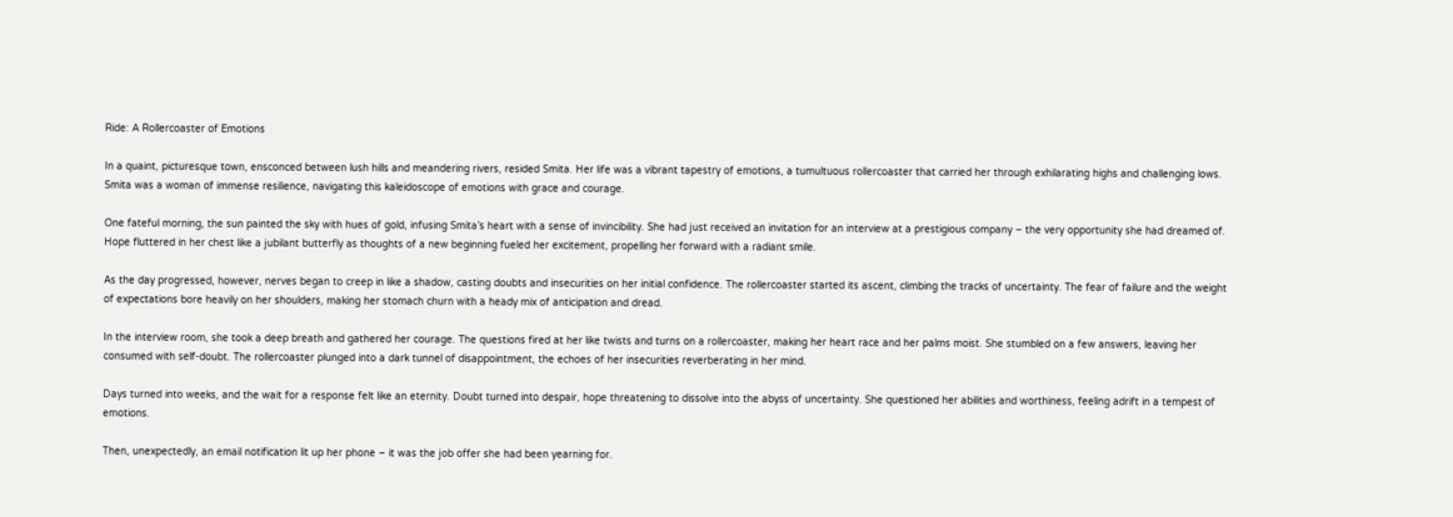Ride: A Rollercoaster of Emotions

In a quaint, picturesque town, ensconced between lush hills and meandering rivers, resided Smita. Her life was a vibrant tapestry of emotions, a tumultuous rollercoaster that carried her through exhilarating highs and challenging lows. Smita was a woman of immense resilience, navigating this kaleidoscope of emotions with grace and courage.

One fateful morning, the sun painted the sky with hues of gold, infusing Smita’s heart with a sense of invincibility. She had just received an invitation for an interview at a prestigious company – the very opportunity she had dreamed of. Hope fluttered in her chest like a jubilant butterfly as thoughts of a new beginning fueled her excitement, propelling her forward with a radiant smile.

As the day progressed, however, nerves began to creep in like a shadow, casting doubts and insecurities on her initial confidence. The rollercoaster started its ascent, climbing the tracks of uncertainty. The fear of failure and the weight of expectations bore heavily on her shoulders, making her stomach churn with a heady mix of anticipation and dread.

In the interview room, she took a deep breath and gathered her courage. The questions fired at her like twists and turns on a rollercoaster, making her heart race and her palms moist. She stumbled on a few answers, leaving her consumed with self-doubt. The rollercoaster plunged into a dark tunnel of disappointment, the echoes of her insecurities reverberating in her mind.

Days turned into weeks, and the wait for a response felt like an eternity. Doubt turned into despair, hope threatening to dissolve into the abyss of uncertainty. She questioned her abilities and worthiness, feeling adrift in a tempest of emotions.

Then, unexpectedly, an email notification lit up her phone – it was the job offer she had been yearning for.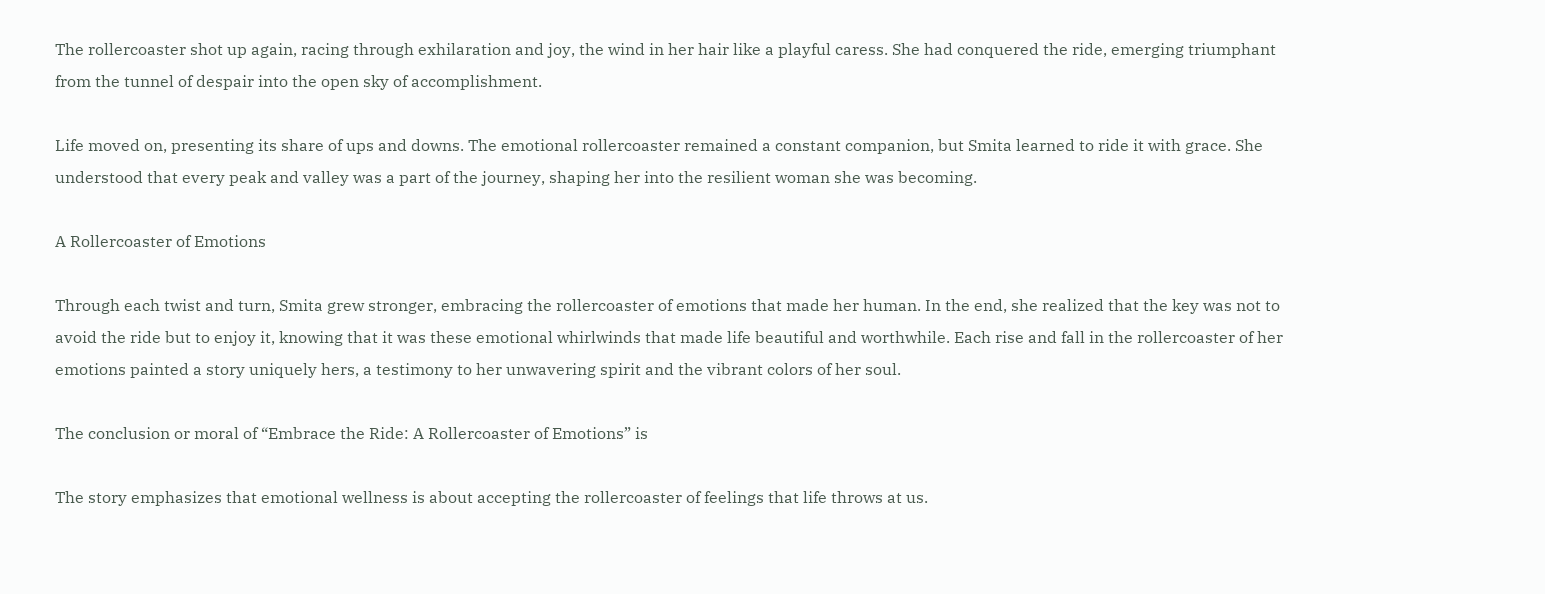The rollercoaster shot up again, racing through exhilaration and joy, the wind in her hair like a playful caress. She had conquered the ride, emerging triumphant from the tunnel of despair into the open sky of accomplishment.

Life moved on, presenting its share of ups and downs. The emotional rollercoaster remained a constant companion, but Smita learned to ride it with grace. She understood that every peak and valley was a part of the journey, shaping her into the resilient woman she was becoming.

A Rollercoaster of Emotions

Through each twist and turn, Smita grew stronger, embracing the rollercoaster of emotions that made her human. In the end, she realized that the key was not to avoid the ride but to enjoy it, knowing that it was these emotional whirlwinds that made life beautiful and worthwhile. Each rise and fall in the rollercoaster of her emotions painted a story uniquely hers, a testimony to her unwavering spirit and the vibrant colors of her soul.

The conclusion or moral of “Embrace the Ride: A Rollercoaster of Emotions” is

The story emphasizes that emotional wellness is about accepting the rollercoaster of feelings that life throws at us.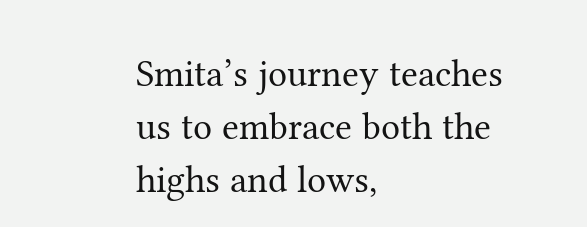Smita’s journey teaches us to embrace both the highs and lows,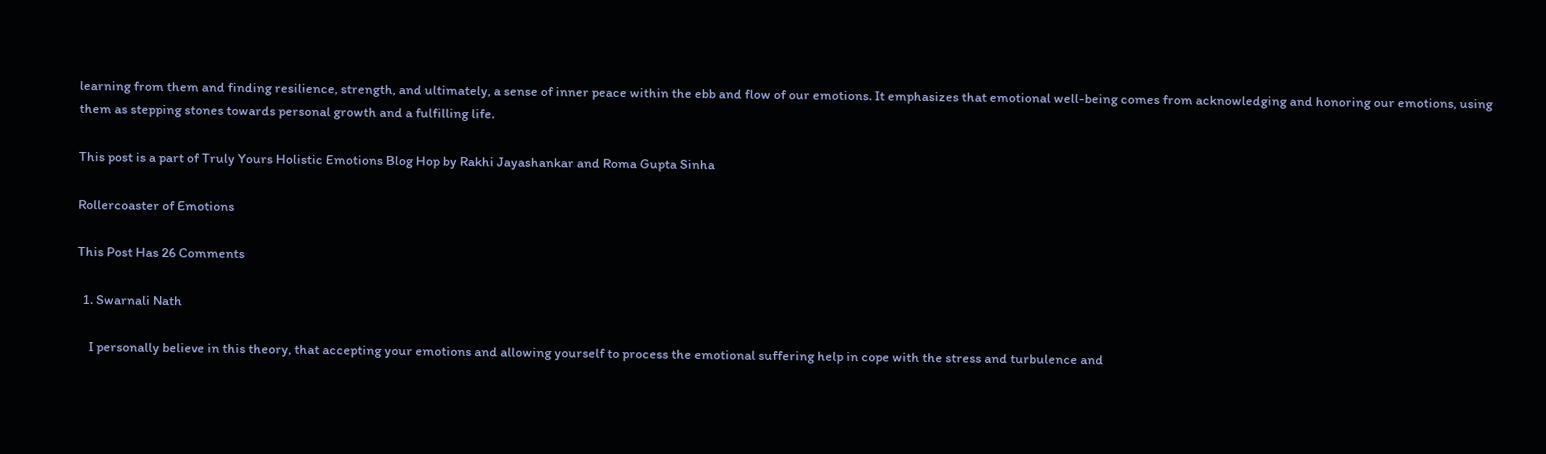learning from them and finding resilience, strength, and ultimately, a sense of inner peace within the ebb and flow of our emotions. It emphasizes that emotional well-being comes from acknowledging and honoring our emotions, using them as stepping stones towards personal growth and a fulfilling life.

This post is a part of Truly Yours Holistic Emotions Blog Hop by Rakhi Jayashankar and Roma Gupta Sinha

Rollercoaster of Emotions

This Post Has 26 Comments

  1. Swarnali Nath

    I personally believe in this theory, that accepting your emotions and allowing yourself to process the emotional suffering help in cope with the stress and turbulence and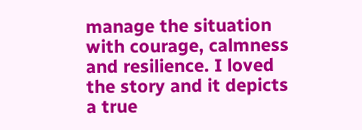manage the situation with courage, calmness and resilience. I loved the story and it depicts a true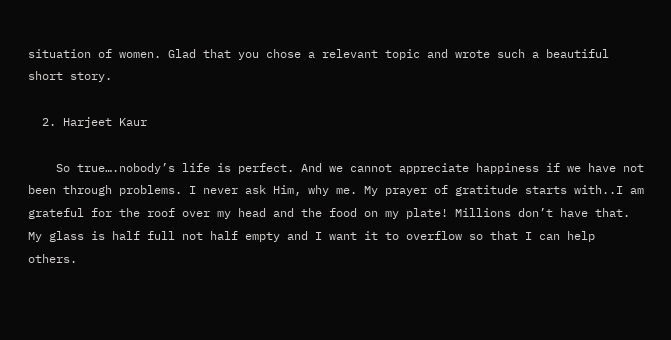situation of women. Glad that you chose a relevant topic and wrote such a beautiful short story.

  2. Harjeet Kaur

    So true….nobody’s life is perfect. And we cannot appreciate happiness if we have not been through problems. I never ask Him, why me. My prayer of gratitude starts with..I am grateful for the roof over my head and the food on my plate! Millions don’t have that. My glass is half full not half empty and I want it to overflow so that I can help others.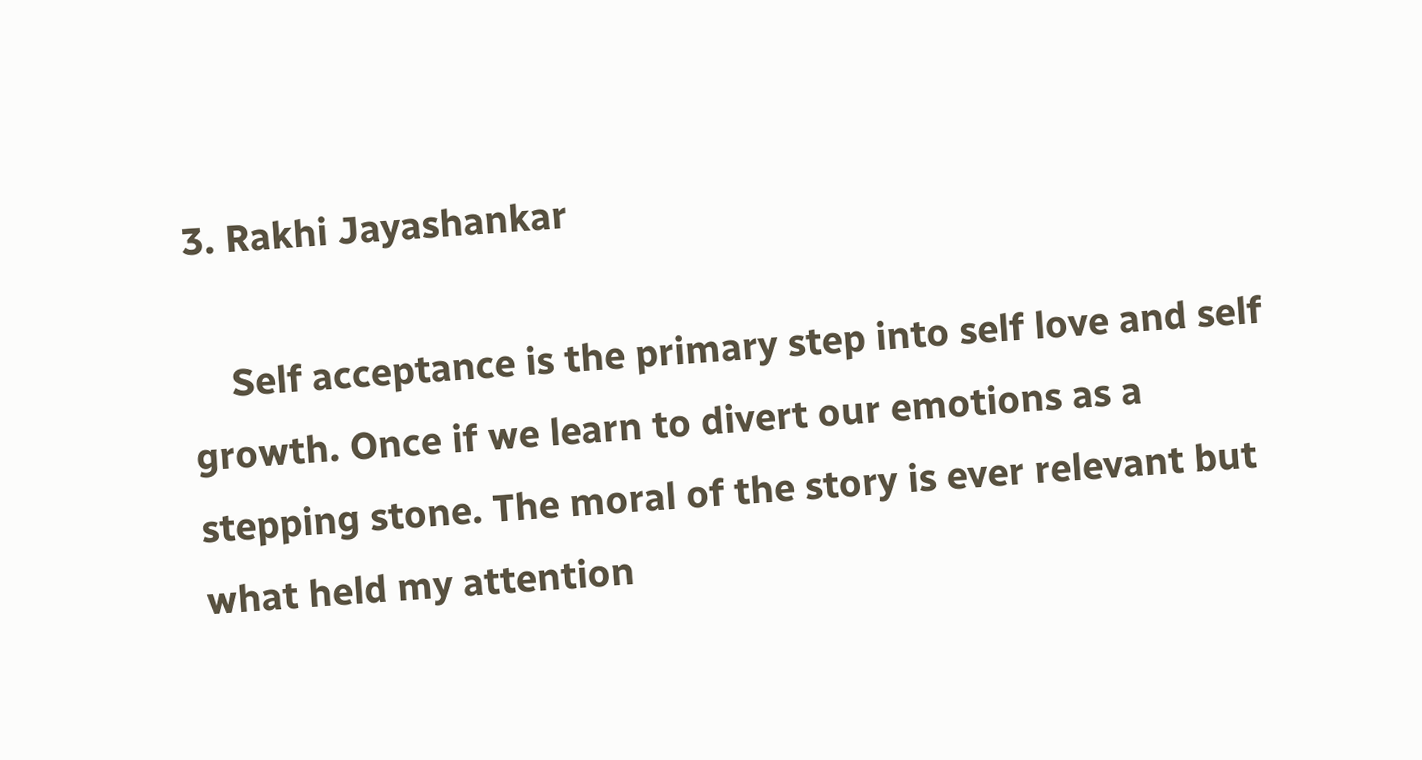3. Rakhi Jayashankar

    Self acceptance is the primary step into self love and self growth. Once if we learn to divert our emotions as a stepping stone. The moral of the story is ever relevant but what held my attention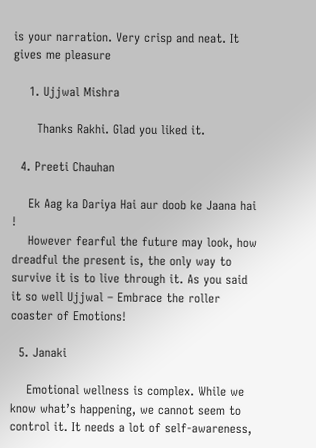is your narration. Very crisp and neat. It gives me pleasure

    1. Ujjwal Mishra

      Thanks Rakhi. Glad you liked it.

  4. Preeti Chauhan

    Ek Aag ka Dariya Hai aur doob ke Jaana hai !
    However fearful the future may look, how dreadful the present is, the only way to survive it is to live through it. As you said it so well Ujjwal – Embrace the roller coaster of Emotions!

  5. Janaki

    Emotional wellness is complex. While we know what’s happening, we cannot seem to control it. It needs a lot of self-awareness,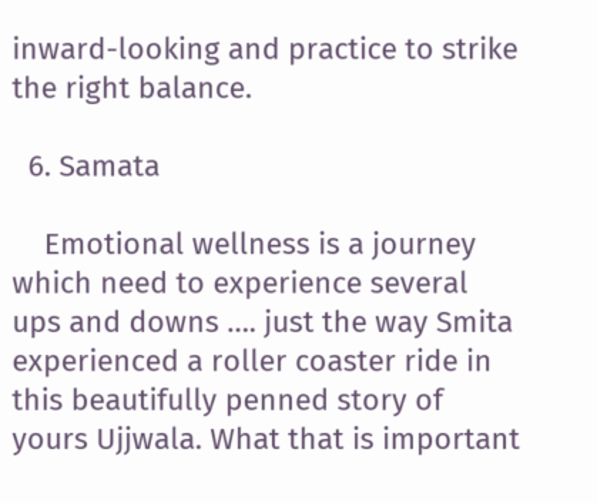inward-looking and practice to strike the right balance.

  6. Samata

    Emotional wellness is a journey which need to experience several ups and downs …. just the way Smita experienced a roller coaster ride in this beautifully penned story of yours Ujjwala. What that is important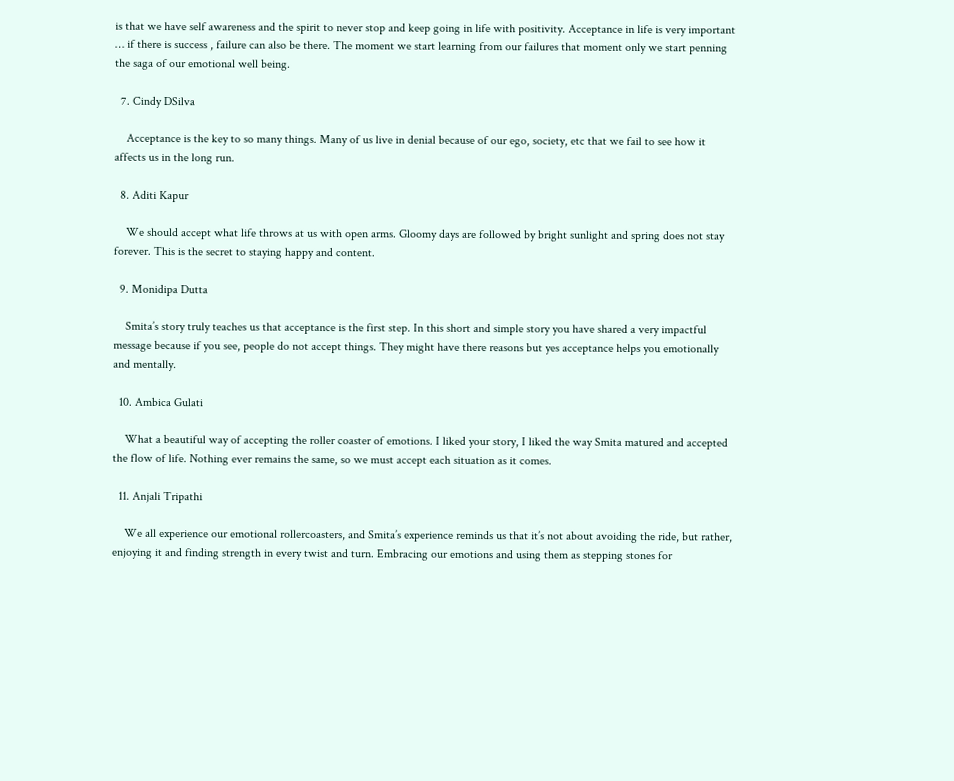is that we have self awareness and the spirit to never stop and keep going in life with positivity. Acceptance in life is very important … if there is success , failure can also be there. The moment we start learning from our failures that moment only we start penning the saga of our emotional well being.

  7. Cindy DSilva

    Acceptance is the key to so many things. Many of us live in denial because of our ego, society, etc that we fail to see how it affects us in the long run.

  8. Aditi Kapur

    We should accept what life throws at us with open arms. Gloomy days are followed by bright sunlight and spring does not stay forever. This is the secret to staying happy and content.

  9. Monidipa Dutta

    Smita’s story truly teaches us that acceptance is the first step. In this short and simple story you have shared a very impactful message because if you see, people do not accept things. They might have there reasons but yes acceptance helps you emotionally and mentally.

  10. Ambica Gulati

    What a beautiful way of accepting the roller coaster of emotions. I liked your story, I liked the way Smita matured and accepted the flow of life. Nothing ever remains the same, so we must accept each situation as it comes.

  11. Anjali Tripathi

    We all experience our emotional rollercoasters, and Smita’s experience reminds us that it’s not about avoiding the ride, but rather, enjoying it and finding strength in every twist and turn. Embracing our emotions and using them as stepping stones for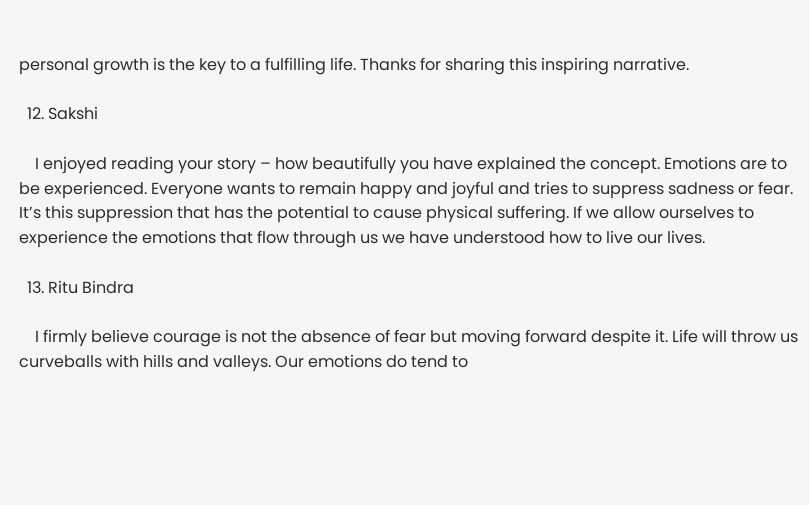personal growth is the key to a fulfilling life. Thanks for sharing this inspiring narrative.

  12. Sakshi

    I enjoyed reading your story – how beautifully you have explained the concept. Emotions are to be experienced. Everyone wants to remain happy and joyful and tries to suppress sadness or fear. It’s this suppression that has the potential to cause physical suffering. If we allow ourselves to experience the emotions that flow through us we have understood how to live our lives.

  13. Ritu Bindra

    I firmly believe courage is not the absence of fear but moving forward despite it. Life will throw us curveballs with hills and valleys. Our emotions do tend to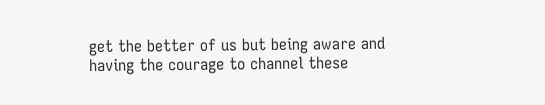get the better of us but being aware and having the courage to channel these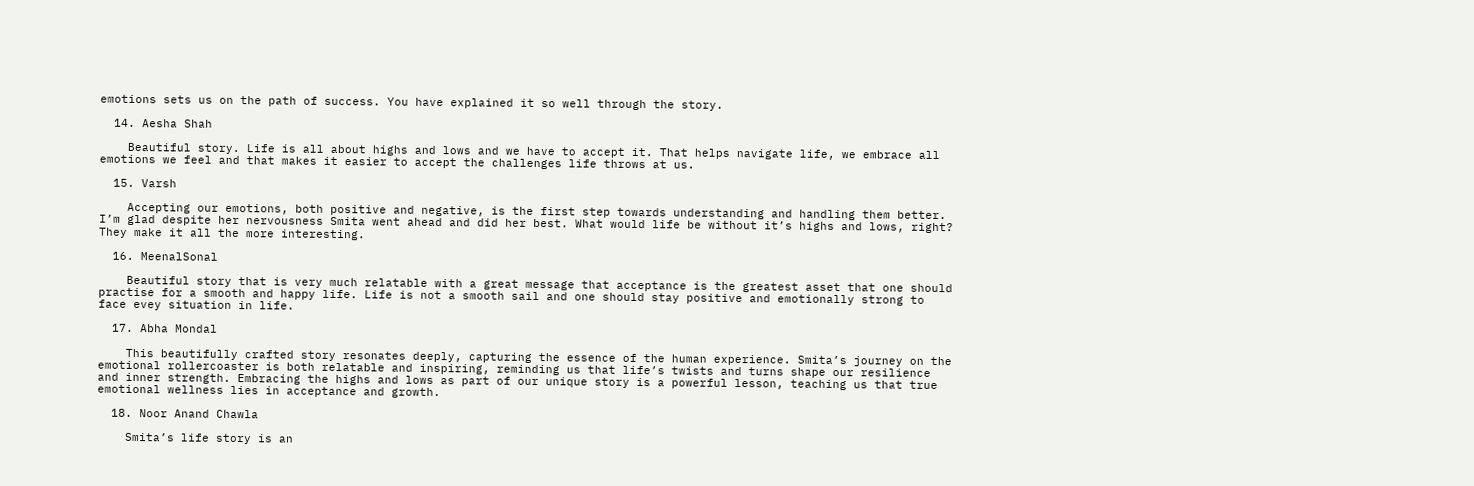emotions sets us on the path of success. You have explained it so well through the story.

  14. Aesha Shah

    Beautiful story. Life is all about highs and lows and we have to accept it. That helps navigate life, we embrace all emotions we feel and that makes it easier to accept the challenges life throws at us.

  15. Varsh

    Accepting our emotions, both positive and negative, is the first step towards understanding and handling them better. I’m glad despite her nervousness Smita went ahead and did her best. What would life be without it’s highs and lows, right? They make it all the more interesting.

  16. MeenalSonal

    Beautiful story that is very much relatable with a great message that acceptance is the greatest asset that one should practise for a smooth and happy life. Life is not a smooth sail and one should stay positive and emotionally strong to face evey situation in life.

  17. Abha Mondal

    This beautifully crafted story resonates deeply, capturing the essence of the human experience. Smita’s journey on the emotional rollercoaster is both relatable and inspiring, reminding us that life’s twists and turns shape our resilience and inner strength. Embracing the highs and lows as part of our unique story is a powerful lesson, teaching us that true emotional wellness lies in acceptance and growth.

  18. Noor Anand Chawla

    Smita’s life story is an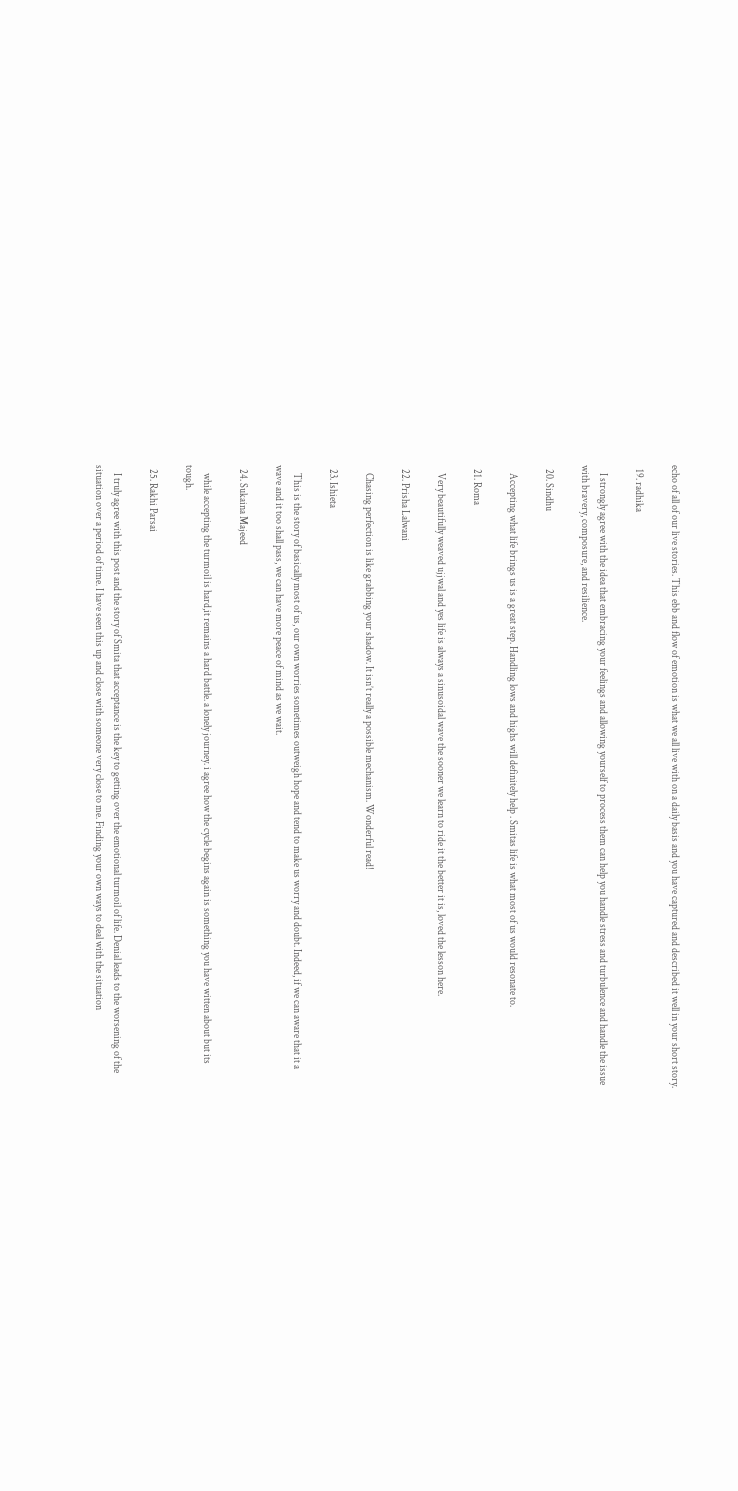echo of all of our live stories. This ebb and flow of emotion is what we all live with on a daily basis and you have captured and described it well in your short story.

  19. radhika

    I strongly agree with the idea that embracing your feelings and allowing yourself to process them can help you handle stress and turbulence and handle the issue with bravery, composure, and resilience.

  20. Sindhu

    Accepting what life brings us is a great step. Handling lows and highs will definitely help . Smitas life is what most of us would resonate to.

  21. Roma

    Very beautifully weaved ujjwal and yes life is always a sinusoidal wave the sooner we learn to ride it the better it is, loved the lesson here.

  22. Prisha Lalwani

    Chasing perfection is like grabbing your shadow. It isn’t really a possible mechanism. Wonderful read!

  23. Ishieta

    This is the story of basically most of us, our own worries sometimes outweigh hope and tend to make us worry and doubt. Indeed, if we can aware that it a wave and it too shall pass, we can have more peace of mind as we wait.

  24. Sukaina Majeed

    while accepting the turmoil is hard,it remains a hard battle. a lonely journey. i agree how the cycle begins again is something you have witten about but its tough.

  25. Rakhi Parsai

    I truly agree with this post and the story of Smita that acceptance is the key to getting over the emotional turmoil of life. Denial leads to the worsening of the situation over a period of time. I have seen this up and close with someone very close to me. Finding your own ways to deal with the situation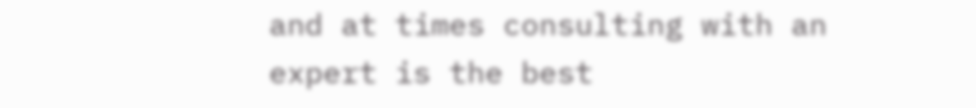and at times consulting with an expert is the best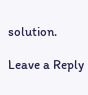solution.

Leave a Reply